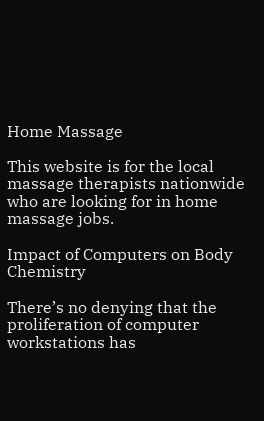Home Massage

This website is for the local massage therapists nationwide who are looking for in home massage jobs.

Impact of Computers on Body Chemistry

There’s no denying that the proliferation of computer workstations has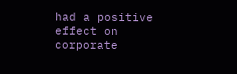had a positive effect on corporate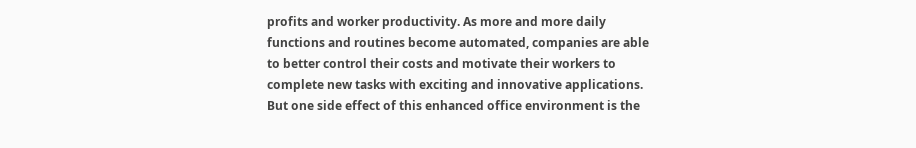profits and worker productivity. As more and more daily functions and routines become automated, companies are able to better control their costs and motivate their workers to complete new tasks with exciting and innovative applications. But one side effect of this enhanced office environment is the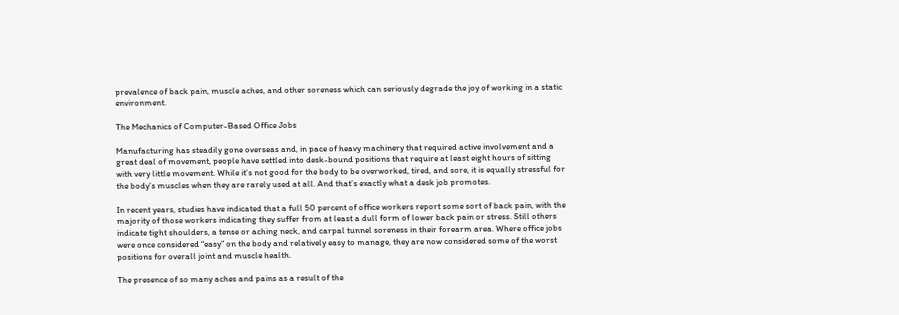prevalence of back pain, muscle aches, and other soreness which can seriously degrade the joy of working in a static environment.

The Mechanics of Computer-Based Office Jobs

Manufacturing has steadily gone overseas and, in pace of heavy machinery that required active involvement and a great deal of movement, people have settled into desk-bound positions that require at least eight hours of sitting with very little movement. While it’s not good for the body to be overworked, tired, and sore, it is equally stressful for the body’s muscles when they are rarely used at all. And that’s exactly what a desk job promotes.

In recent years, studies have indicated that a full 50 percent of office workers report some sort of back pain, with the majority of those workers indicating they suffer from at least a dull form of lower back pain or stress. Still others indicate tight shoulders, a tense or aching neck, and carpal tunnel soreness in their forearm area. Where office jobs were once considered “easy” on the body and relatively easy to manage, they are now considered some of the worst positions for overall joint and muscle health.

The presence of so many aches and pains as a result of the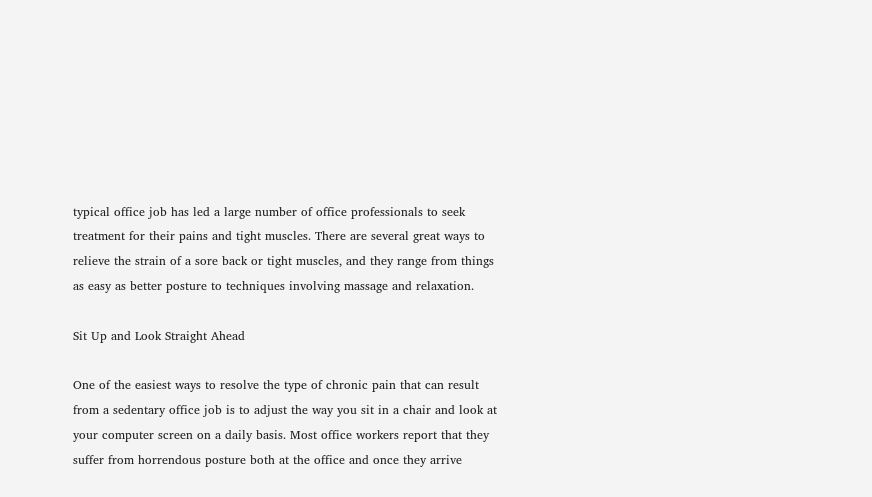typical office job has led a large number of office professionals to seek treatment for their pains and tight muscles. There are several great ways to relieve the strain of a sore back or tight muscles, and they range from things as easy as better posture to techniques involving massage and relaxation.

Sit Up and Look Straight Ahead

One of the easiest ways to resolve the type of chronic pain that can result from a sedentary office job is to adjust the way you sit in a chair and look at your computer screen on a daily basis. Most office workers report that they suffer from horrendous posture both at the office and once they arrive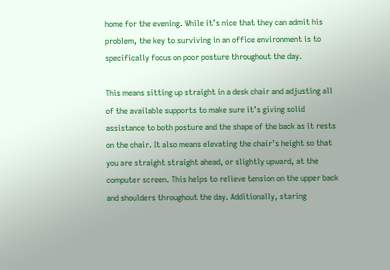home for the evening. While it’s nice that they can admit his problem, the key to surviving in an office environment is to specifically focus on poor posture throughout the day.

This means sitting up straight in a desk chair and adjusting all of the available supports to make sure it’s giving solid assistance to both posture and the shape of the back as it rests on the chair. It also means elevating the chair’s height so that you are straight straight ahead, or slightly upward, at the computer screen. This helps to relieve tension on the upper back and shoulders throughout the day. Additionally, staring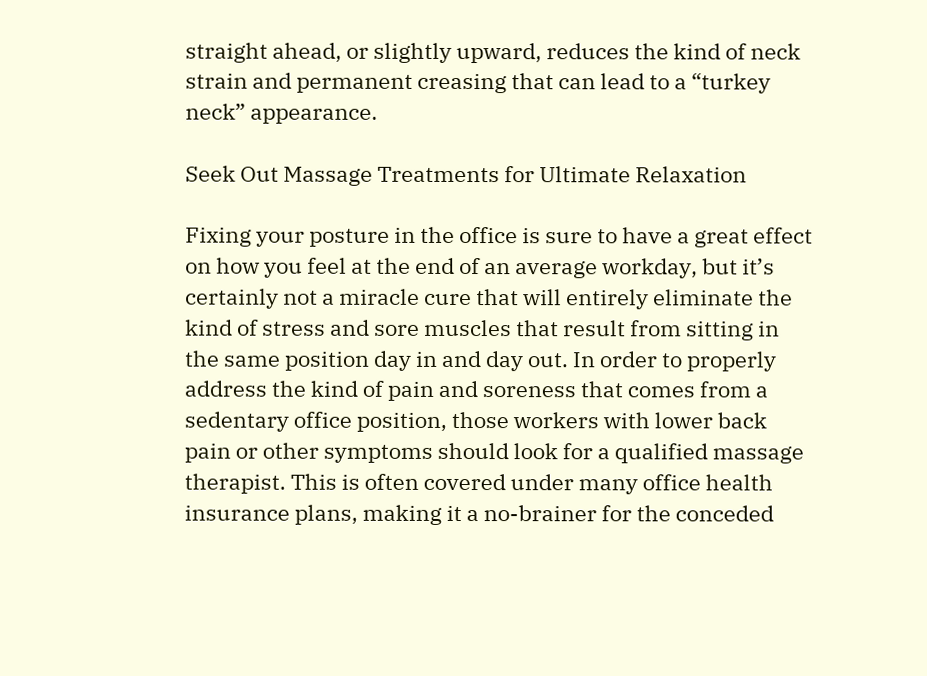straight ahead, or slightly upward, reduces the kind of neck strain and permanent creasing that can lead to a “turkey neck” appearance.

Seek Out Massage Treatments for Ultimate Relaxation

Fixing your posture in the office is sure to have a great effect on how you feel at the end of an average workday, but it’s certainly not a miracle cure that will entirely eliminate the kind of stress and sore muscles that result from sitting in the same position day in and day out. In order to properly address the kind of pain and soreness that comes from a sedentary office position, those workers with lower back pain or other symptoms should look for a qualified massage therapist. This is often covered under many office health insurance plans, making it a no-brainer for the conceded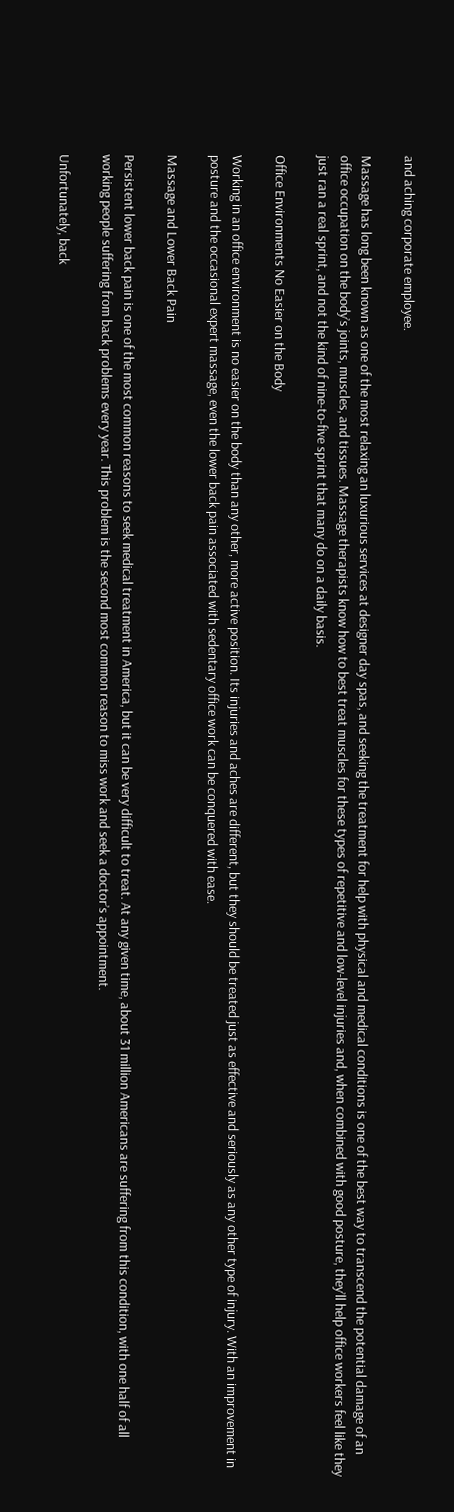and aching corporate employee.

Massage has long been known as one of the most relaxing an luxurious services at designer day spas, and seeking the treatment for help with physical and medical conditions is one of the best way to transcend the potential damage of an office occupation on the body’s joints, muscles, and tissues. Massage therapists know how to best treat muscles for these types of repetitive and low-level injuries and, when combined with good posture, they’ll help office workers feel like they just ran a real sprint, and not the kind of nine-to-five sprint that many do on a daily basis.

Office Environments No Easier on the Body

Working in an office environment is no easier on the body than any other, more active position. Its injuries and aches are different, but they should be treated just as effective and seriously as any other type of injury. With an improvement in posture and the occasional expert massage, even the lower back pain associated with sedentary office work can be conquered with ease.

Massage and Lower Back Pain

Persistent lower back pain is one of the most common reasons to seek medical treatment in America, but it can be very difficult to treat. At any given time, about 31 million Americans are suffering from this condition, with one half of all working people suffering from back problems every year. This problem is the second most common reason to miss work and seek a doctor’s appointment.

Unfortunately, back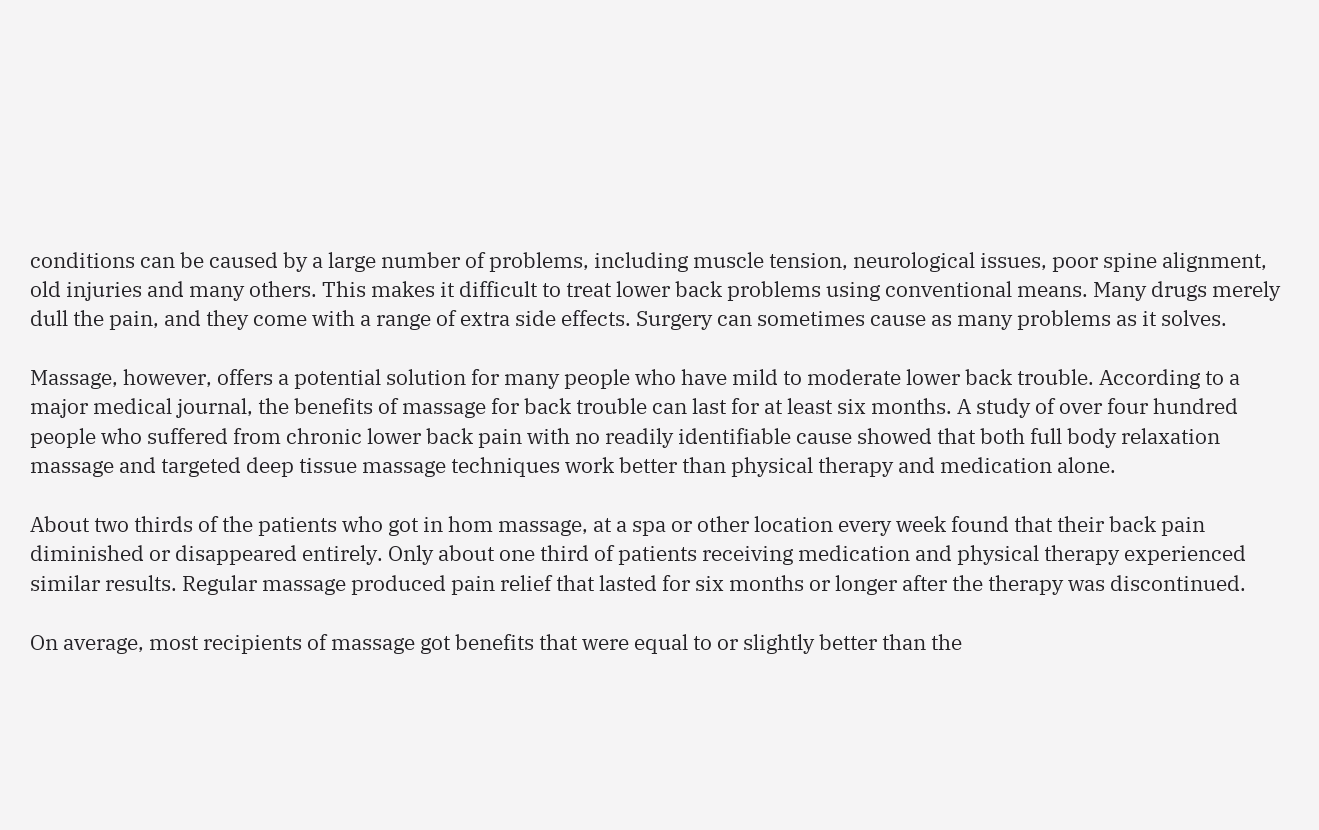conditions can be caused by a large number of problems, including muscle tension, neurological issues, poor spine alignment, old injuries and many others. This makes it difficult to treat lower back problems using conventional means. Many drugs merely dull the pain, and they come with a range of extra side effects. Surgery can sometimes cause as many problems as it solves.

Massage, however, offers a potential solution for many people who have mild to moderate lower back trouble. According to a major medical journal, the benefits of massage for back trouble can last for at least six months. A study of over four hundred people who suffered from chronic lower back pain with no readily identifiable cause showed that both full body relaxation massage and targeted deep tissue massage techniques work better than physical therapy and medication alone.

About two thirds of the patients who got in hom massage, at a spa or other location every week found that their back pain diminished or disappeared entirely. Only about one third of patients receiving medication and physical therapy experienced similar results. Regular massage produced pain relief that lasted for six months or longer after the therapy was discontinued.

On average, most recipients of massage got benefits that were equal to or slightly better than the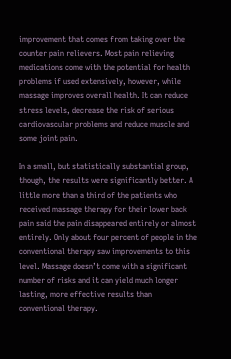improvement that comes from taking over the counter pain relievers. Most pain relieving medications come with the potential for health problems if used extensively, however, while massage improves overall health. It can reduce stress levels, decrease the risk of serious cardiovascular problems and reduce muscle and some joint pain.

In a small, but statistically substantial group, though, the results were significantly better. A little more than a third of the patients who received massage therapy for their lower back pain said the pain disappeared entirely or almost entirely. Only about four percent of people in the conventional therapy saw improvements to this level. Massage doesn’t come with a significant number of risks and it can yield much longer lasting, more effective results than conventional therapy.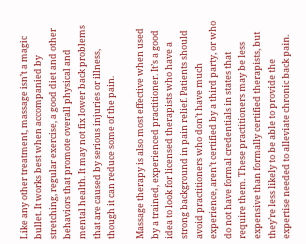Like any other treatment, massage isn’t a magic bullet. It works best when accompanied by stretching, regular exercise, a good diet and other behaviors that promote overall physical and mental health. It may not fix lower back problems that are caused by serious injuries or illness, though it can reduce some of the pain.

Massage therapy is also most effective when used by a trained, experienced practitioner. It’s a good idea to look for licensed therapists who have a strong background in pain relief. Patients should avoid practitioners who don’t have much experience, aren’t certified by a third party, or who do not have formal credentials in states that require them. These practitioners may be less expensive than formally certified therapists, but they’re less likely to be able to provide the expertise needed to alleviate chronic back pain.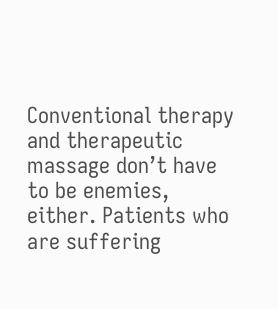Conventional therapy and therapeutic massage don’t have to be enemies, either. Patients who are suffering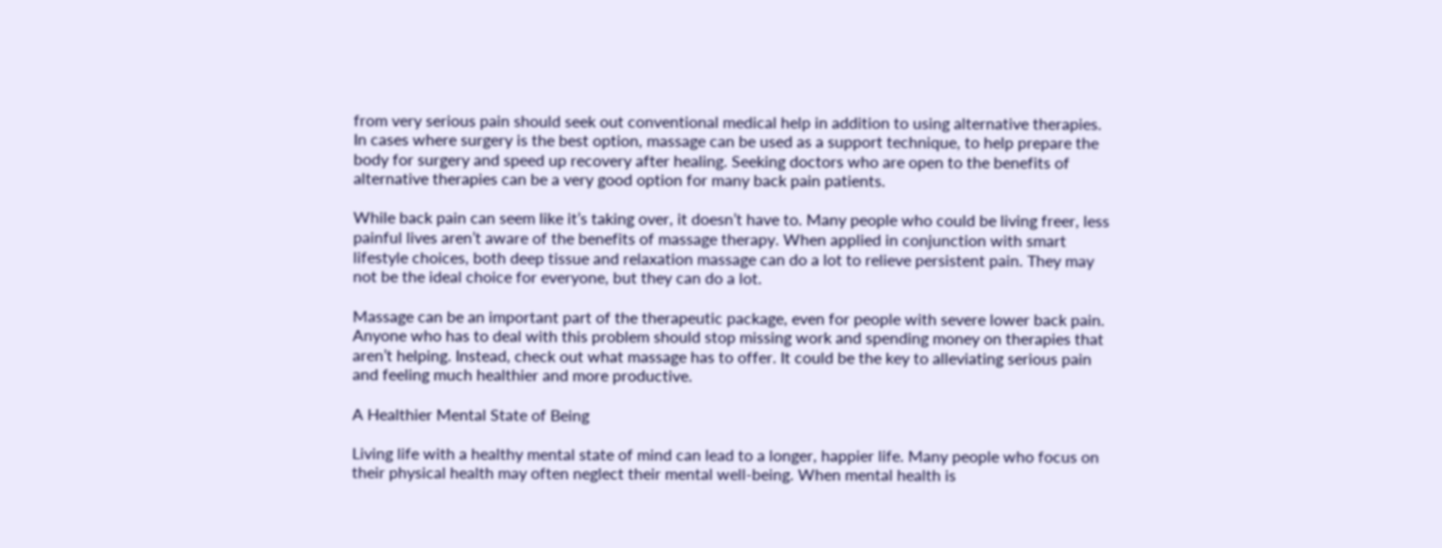from very serious pain should seek out conventional medical help in addition to using alternative therapies. In cases where surgery is the best option, massage can be used as a support technique, to help prepare the body for surgery and speed up recovery after healing. Seeking doctors who are open to the benefits of alternative therapies can be a very good option for many back pain patients.

While back pain can seem like it’s taking over, it doesn’t have to. Many people who could be living freer, less painful lives aren’t aware of the benefits of massage therapy. When applied in conjunction with smart lifestyle choices, both deep tissue and relaxation massage can do a lot to relieve persistent pain. They may not be the ideal choice for everyone, but they can do a lot.

Massage can be an important part of the therapeutic package, even for people with severe lower back pain. Anyone who has to deal with this problem should stop missing work and spending money on therapies that aren’t helping. Instead, check out what massage has to offer. It could be the key to alleviating serious pain and feeling much healthier and more productive.

A Healthier Mental State of Being

Living life with a healthy mental state of mind can lead to a longer, happier life. Many people who focus on their physical health may often neglect their mental well-being. When mental health is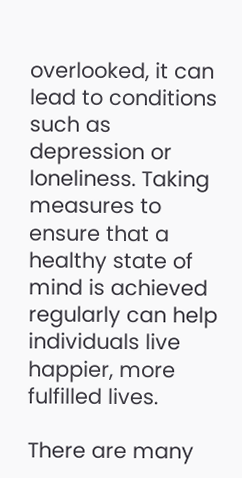overlooked, it can lead to conditions such as depression or loneliness. Taking measures to ensure that a healthy state of mind is achieved regularly can help individuals live happier, more fulfilled lives.

There are many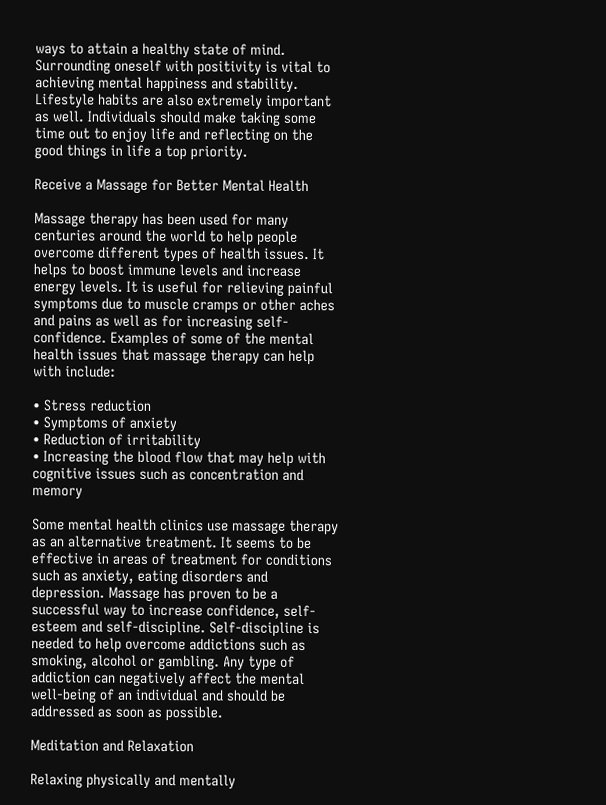ways to attain a healthy state of mind. Surrounding oneself with positivity is vital to achieving mental happiness and stability. Lifestyle habits are also extremely important as well. Individuals should make taking some time out to enjoy life and reflecting on the good things in life a top priority.

Receive a Massage for Better Mental Health

Massage therapy has been used for many centuries around the world to help people overcome different types of health issues. It helps to boost immune levels and increase energy levels. It is useful for relieving painful symptoms due to muscle cramps or other aches and pains as well as for increasing self-confidence. Examples of some of the mental health issues that massage therapy can help with include:

• Stress reduction
• Symptoms of anxiety
• Reduction of irritability
• Increasing the blood flow that may help with cognitive issues such as concentration and memory

Some mental health clinics use massage therapy as an alternative treatment. It seems to be effective in areas of treatment for conditions such as anxiety, eating disorders and depression. Massage has proven to be a successful way to increase confidence, self-esteem and self-discipline. Self-discipline is needed to help overcome addictions such as smoking, alcohol or gambling. Any type of addiction can negatively affect the mental well-being of an individual and should be addressed as soon as possible.

Meditation and Relaxation

Relaxing physically and mentally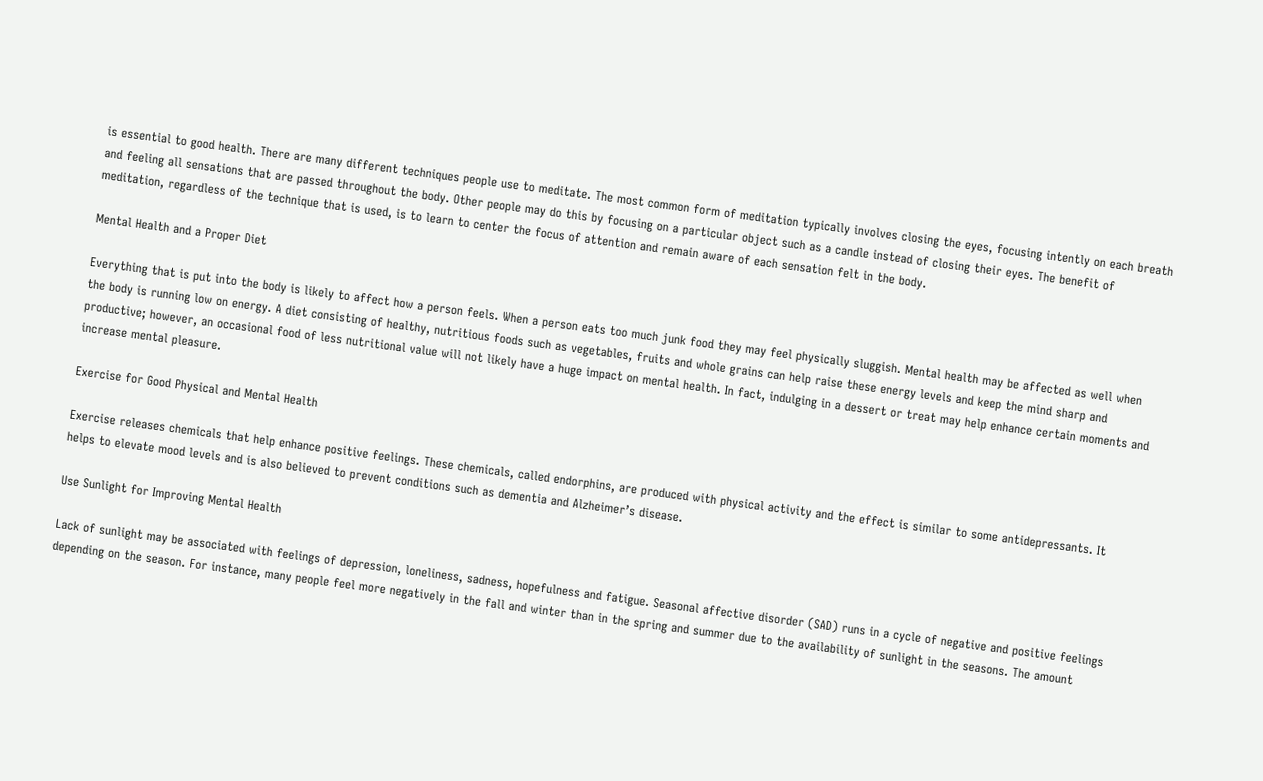is essential to good health. There are many different techniques people use to meditate. The most common form of meditation typically involves closing the eyes, focusing intently on each breath and feeling all sensations that are passed throughout the body. Other people may do this by focusing on a particular object such as a candle instead of closing their eyes. The benefit of meditation, regardless of the technique that is used, is to learn to center the focus of attention and remain aware of each sensation felt in the body.

Mental Health and a Proper Diet

Everything that is put into the body is likely to affect how a person feels. When a person eats too much junk food they may feel physically sluggish. Mental health may be affected as well when the body is running low on energy. A diet consisting of healthy, nutritious foods such as vegetables, fruits and whole grains can help raise these energy levels and keep the mind sharp and productive; however, an occasional food of less nutritional value will not likely have a huge impact on mental health. In fact, indulging in a dessert or treat may help enhance certain moments and increase mental pleasure.

Exercise for Good Physical and Mental Health

Exercise releases chemicals that help enhance positive feelings. These chemicals, called endorphins, are produced with physical activity and the effect is similar to some antidepressants. It helps to elevate mood levels and is also believed to prevent conditions such as dementia and Alzheimer’s disease.

Use Sunlight for Improving Mental Health

Lack of sunlight may be associated with feelings of depression, loneliness, sadness, hopefulness and fatigue. Seasonal affective disorder (SAD) runs in a cycle of negative and positive feelings depending on the season. For instance, many people feel more negatively in the fall and winter than in the spring and summer due to the availability of sunlight in the seasons. The amount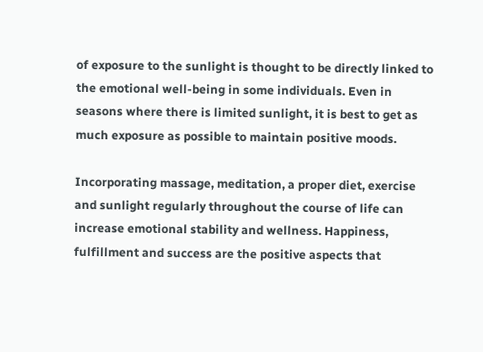of exposure to the sunlight is thought to be directly linked to the emotional well-being in some individuals. Even in seasons where there is limited sunlight, it is best to get as much exposure as possible to maintain positive moods.

Incorporating massage, meditation, a proper diet, exercise and sunlight regularly throughout the course of life can increase emotional stability and wellness. Happiness, fulfillment and success are the positive aspects that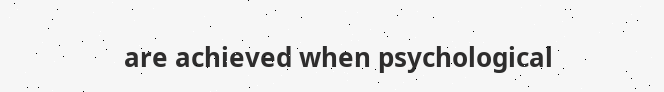are achieved when psychological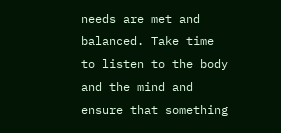needs are met and balanced. Take time to listen to the body and the mind and ensure that something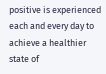positive is experienced each and every day to achieve a healthier state of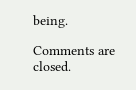being.

Comments are closed.